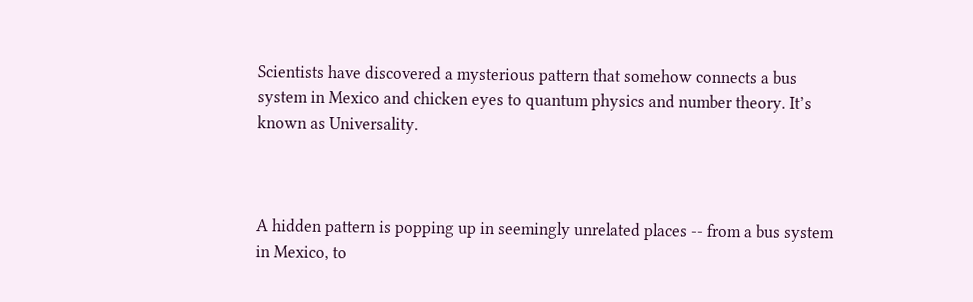Scientists have discovered a mysterious pattern that somehow connects a bus system in Mexico and chicken eyes to quantum physics and number theory. It’s known as Universality.



A hidden pattern is popping up in seemingly unrelated places -- from a bus system in Mexico, to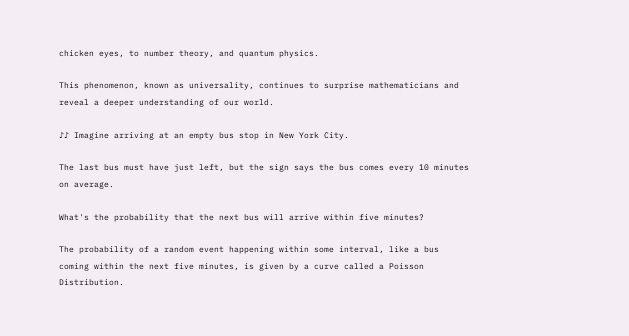chicken eyes, to number theory, and quantum physics.

This phenomenon, known as universality, continues to surprise mathematicians and reveal a deeper understanding of our world.

♪♪ Imagine arriving at an empty bus stop in New York City.

The last bus must have just left, but the sign says the bus comes every 10 minutes on average.

What's the probability that the next bus will arrive within five minutes?

The probability of a random event happening within some interval, like a bus coming within the next five minutes, is given by a curve called a Poisson Distribution.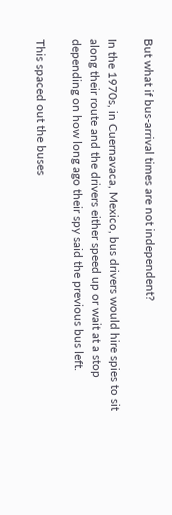But what if bus-arrival times are not independent?

In the 1970s, in Cuernavaca, Mexico, bus drivers would hire spies to sit along their route and the drivers either speed up or wait at a stop depending on how long ago their spy said the previous bus left.

This spaced out the buses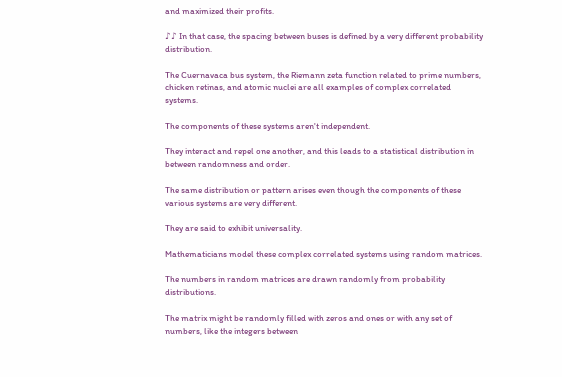and maximized their profits.

♪♪ In that case, the spacing between buses is defined by a very different probability distribution.

The Cuernavaca bus system, the Riemann zeta function related to prime numbers, chicken retinas, and atomic nuclei are all examples of complex correlated systems.

The components of these systems aren't independent.

They interact and repel one another, and this leads to a statistical distribution in between randomness and order.

The same distribution or pattern arises even though the components of these various systems are very different.

They are said to exhibit universality.

Mathematicians model these complex correlated systems using random matrices.

The numbers in random matrices are drawn randomly from probability distributions.

The matrix might be randomly filled with zeros and ones or with any set of numbers, like the integers between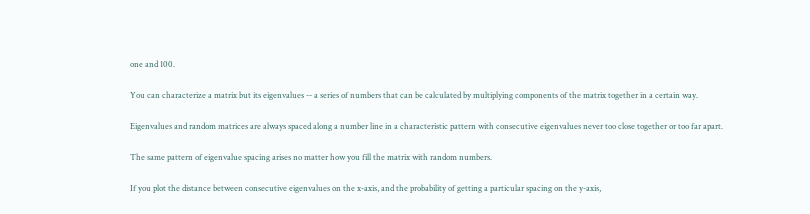one and 100.

You can characterize a matrix but its eigenvalues -- a series of numbers that can be calculated by multiplying components of the matrix together in a certain way.

Eigenvalues and random matrices are always spaced along a number line in a characteristic pattern with consecutive eigenvalues never too close together or too far apart.

The same pattern of eigenvalue spacing arises no matter how you fill the matrix with random numbers.

If you plot the distance between consecutive eigenvalues on the x-axis, and the probability of getting a particular spacing on the y-axis,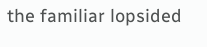the familiar lopsided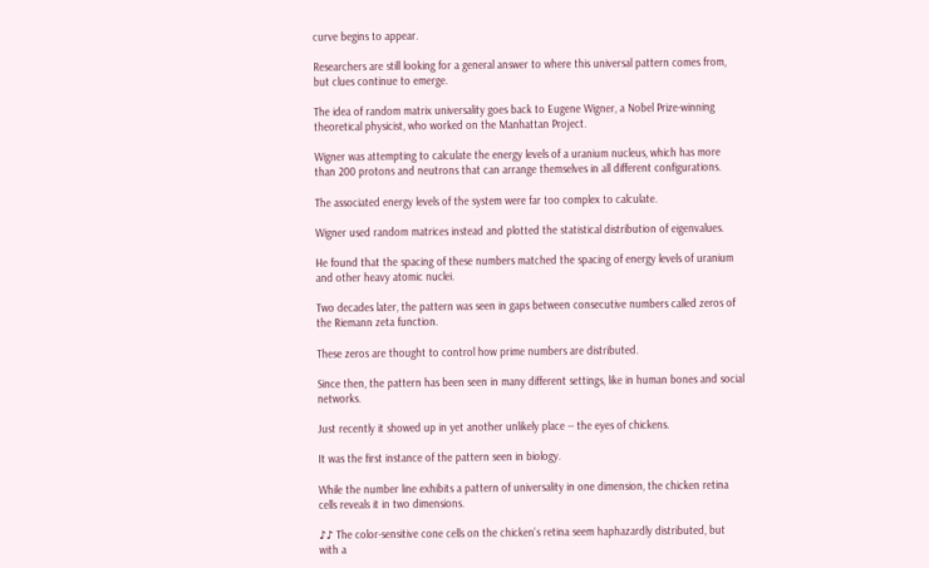curve begins to appear.

Researchers are still looking for a general answer to where this universal pattern comes from, but clues continue to emerge.

The idea of random matrix universality goes back to Eugene Wigner, a Nobel Prize-winning theoretical physicist, who worked on the Manhattan Project.

Wigner was attempting to calculate the energy levels of a uranium nucleus, which has more than 200 protons and neutrons that can arrange themselves in all different configurations.

The associated energy levels of the system were far too complex to calculate.

Wigner used random matrices instead and plotted the statistical distribution of eigenvalues.

He found that the spacing of these numbers matched the spacing of energy levels of uranium and other heavy atomic nuclei.

Two decades later, the pattern was seen in gaps between consecutive numbers called zeros of the Riemann zeta function.

These zeros are thought to control how prime numbers are distributed.

Since then, the pattern has been seen in many different settings, like in human bones and social networks.

Just recently it showed up in yet another unlikely place -- the eyes of chickens.

It was the first instance of the pattern seen in biology.

While the number line exhibits a pattern of universality in one dimension, the chicken retina cells reveals it in two dimensions.

♪♪ The color-sensitive cone cells on the chicken's retina seem haphazardly distributed, but with a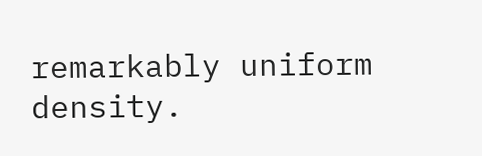remarkably uniform density.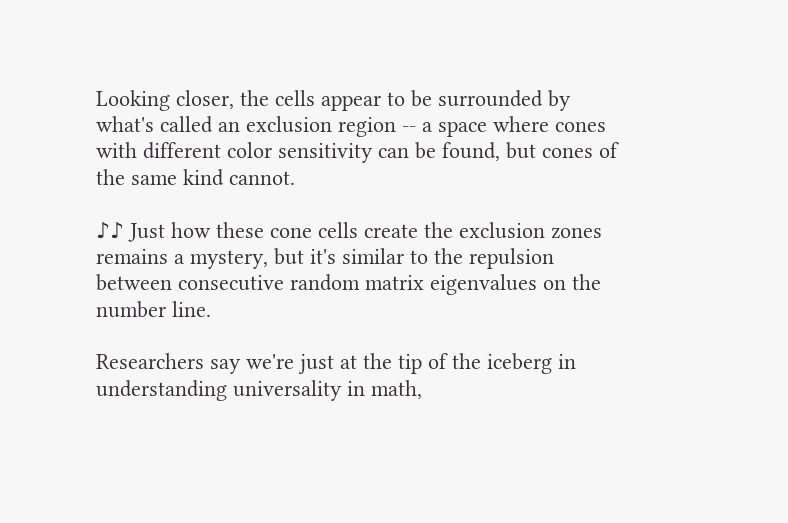Looking closer, the cells appear to be surrounded by what's called an exclusion region -- a space where cones with different color sensitivity can be found, but cones of the same kind cannot.

♪♪ Just how these cone cells create the exclusion zones remains a mystery, but it's similar to the repulsion between consecutive random matrix eigenvalues on the number line.

Researchers say we're just at the tip of the iceberg in understanding universality in math,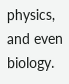physics, and even biology.